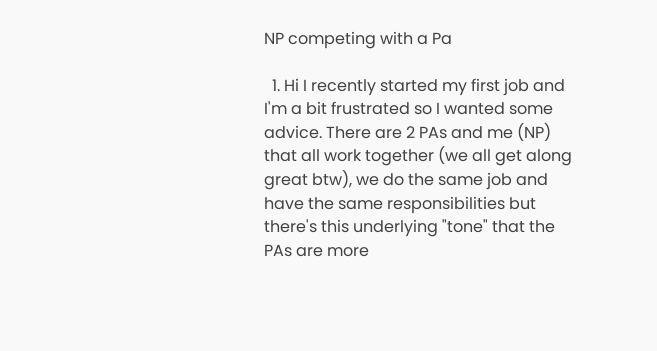NP competing with a Pa

  1. Hi I recently started my first job and I'm a bit frustrated so I wanted some advice. There are 2 PAs and me (NP) that all work together (we all get along great btw), we do the same job and have the same responsibilities but there's this underlying "tone" that the PAs are more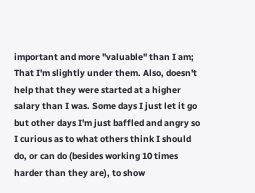important and more "valuable" than I am; That I'm slightly under them. Also, doesn't help that they were started at a higher salary than I was. Some days I just let it go but other days I'm just baffled and angry so I curious as to what others think I should do, or can do (besides working 10 times harder than they are), to show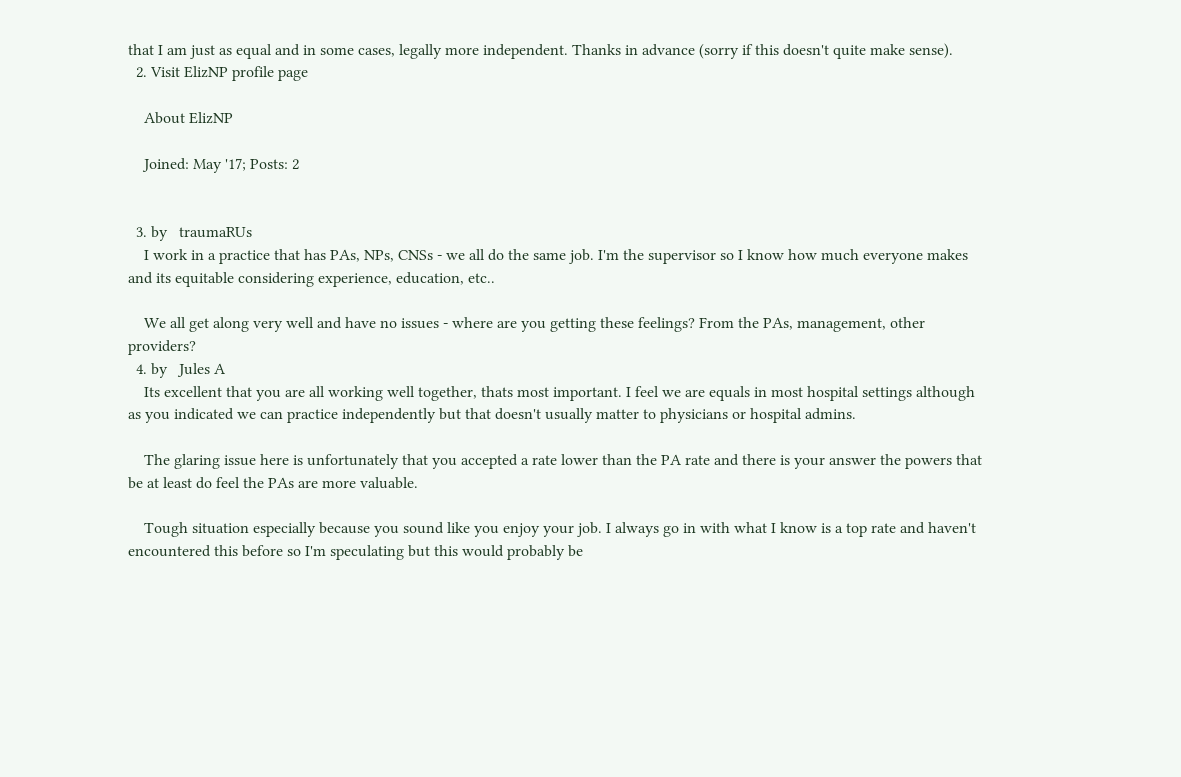that I am just as equal and in some cases, legally more independent. Thanks in advance (sorry if this doesn't quite make sense).
  2. Visit ElizNP profile page

    About ElizNP

    Joined: May '17; Posts: 2


  3. by   traumaRUs
    I work in a practice that has PAs, NPs, CNSs - we all do the same job. I'm the supervisor so I know how much everyone makes and its equitable considering experience, education, etc..

    We all get along very well and have no issues - where are you getting these feelings? From the PAs, management, other providers?
  4. by   Jules A
    Its excellent that you are all working well together, thats most important. I feel we are equals in most hospital settings although as you indicated we can practice independently but that doesn't usually matter to physicians or hospital admins.

    The glaring issue here is unfortunately that you accepted a rate lower than the PA rate and there is your answer the powers that be at least do feel the PAs are more valuable.

    Tough situation especially because you sound like you enjoy your job. I always go in with what I know is a top rate and haven't encountered this before so I'm speculating but this would probably be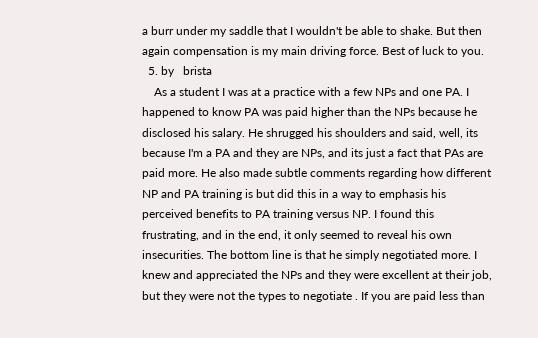a burr under my saddle that I wouldn't be able to shake. But then again compensation is my main driving force. Best of luck to you.
  5. by   brista
    As a student I was at a practice with a few NPs and one PA. I happened to know PA was paid higher than the NPs because he disclosed his salary. He shrugged his shoulders and said, well, its because I'm a PA and they are NPs, and its just a fact that PAs are paid more. He also made subtle comments regarding how different NP and PA training is but did this in a way to emphasis his perceived benefits to PA training versus NP. I found this frustrating, and in the end, it only seemed to reveal his own insecurities. The bottom line is that he simply negotiated more. I knew and appreciated the NPs and they were excellent at their job, but they were not the types to negotiate . If you are paid less than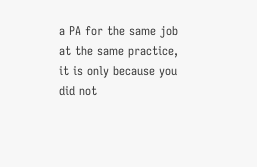a PA for the same job at the same practice, it is only because you did not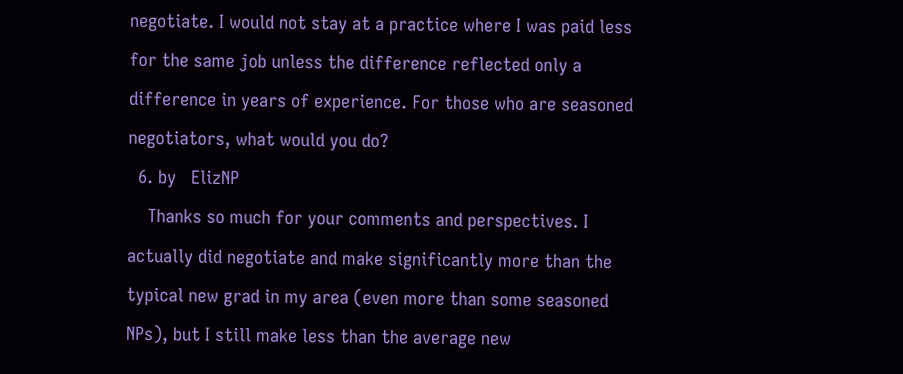negotiate. I would not stay at a practice where I was paid less for the same job unless the difference reflected only a difference in years of experience. For those who are seasoned negotiators, what would you do?
  6. by   ElizNP
    Thanks so much for your comments and perspectives. I actually did negotiate and make significantly more than the typical new grad in my area (even more than some seasoned NPs), but I still make less than the average new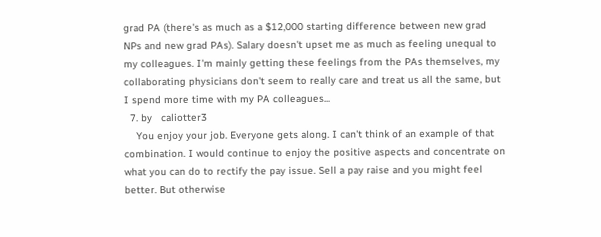grad PA (there's as much as a $12,000 starting difference between new grad NPs and new grad PAs). Salary doesn't upset me as much as feeling unequal to my colleagues. I'm mainly getting these feelings from the PAs themselves, my collaborating physicians don't seem to really care and treat us all the same, but I spend more time with my PA colleagues...
  7. by   caliotter3
    You enjoy your job. Everyone gets along. I can't think of an example of that combination. I would continue to enjoy the positive aspects and concentrate on what you can do to rectify the pay issue. Sell a pay raise and you might feel better. But otherwise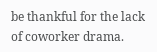be thankful for the lack of coworker drama.